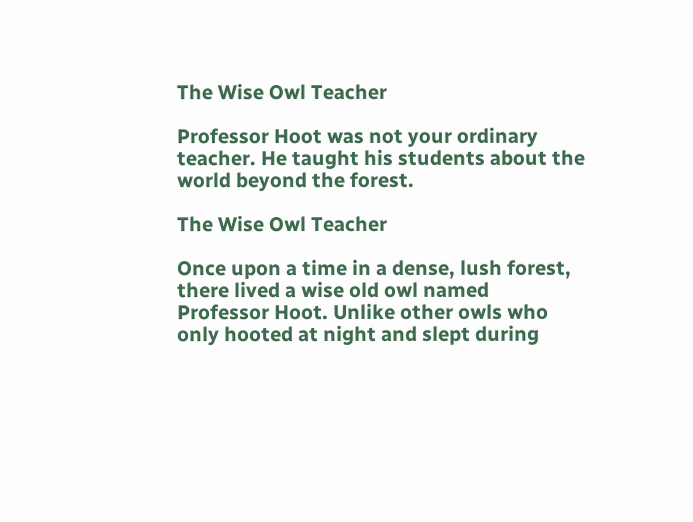The Wise Owl Teacher

Professor Hoot was not your ordinary teacher. He taught his students about the world beyond the forest.

The Wise Owl Teacher

Once upon a time in a dense, lush forest, there lived a wise old owl named Professor Hoot. Unlike other owls who only hooted at night and slept during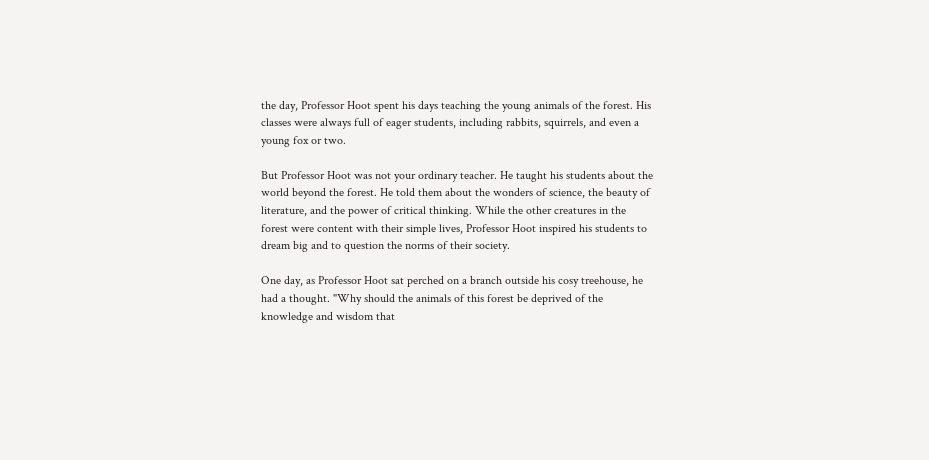the day, Professor Hoot spent his days teaching the young animals of the forest. His classes were always full of eager students, including rabbits, squirrels, and even a young fox or two.

But Professor Hoot was not your ordinary teacher. He taught his students about the world beyond the forest. He told them about the wonders of science, the beauty of literature, and the power of critical thinking. While the other creatures in the forest were content with their simple lives, Professor Hoot inspired his students to dream big and to question the norms of their society.

One day, as Professor Hoot sat perched on a branch outside his cosy treehouse, he had a thought. "Why should the animals of this forest be deprived of the knowledge and wisdom that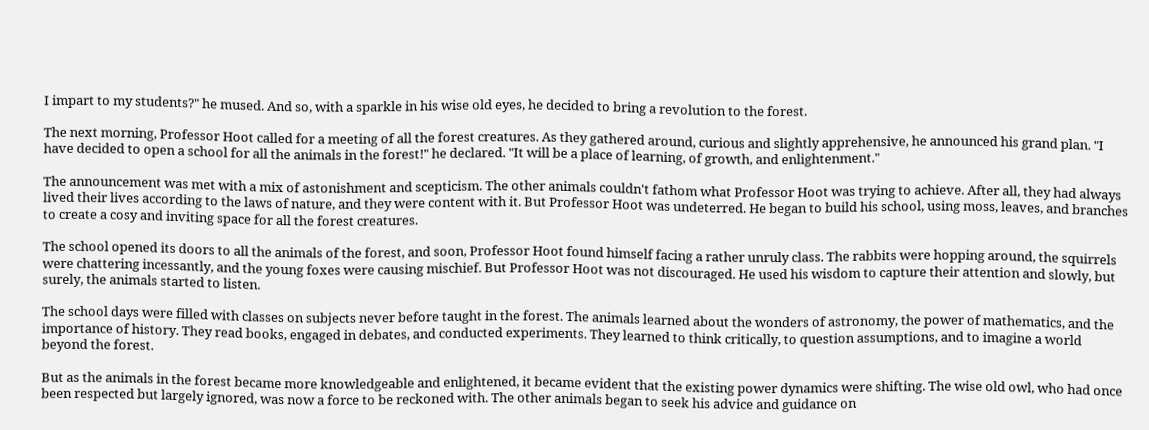I impart to my students?" he mused. And so, with a sparkle in his wise old eyes, he decided to bring a revolution to the forest.

The next morning, Professor Hoot called for a meeting of all the forest creatures. As they gathered around, curious and slightly apprehensive, he announced his grand plan. "I have decided to open a school for all the animals in the forest!" he declared. "It will be a place of learning, of growth, and enlightenment."

The announcement was met with a mix of astonishment and scepticism. The other animals couldn't fathom what Professor Hoot was trying to achieve. After all, they had always lived their lives according to the laws of nature, and they were content with it. But Professor Hoot was undeterred. He began to build his school, using moss, leaves, and branches to create a cosy and inviting space for all the forest creatures.

The school opened its doors to all the animals of the forest, and soon, Professor Hoot found himself facing a rather unruly class. The rabbits were hopping around, the squirrels were chattering incessantly, and the young foxes were causing mischief. But Professor Hoot was not discouraged. He used his wisdom to capture their attention and slowly, but surely, the animals started to listen.

The school days were filled with classes on subjects never before taught in the forest. The animals learned about the wonders of astronomy, the power of mathematics, and the importance of history. They read books, engaged in debates, and conducted experiments. They learned to think critically, to question assumptions, and to imagine a world beyond the forest.

But as the animals in the forest became more knowledgeable and enlightened, it became evident that the existing power dynamics were shifting. The wise old owl, who had once been respected but largely ignored, was now a force to be reckoned with. The other animals began to seek his advice and guidance on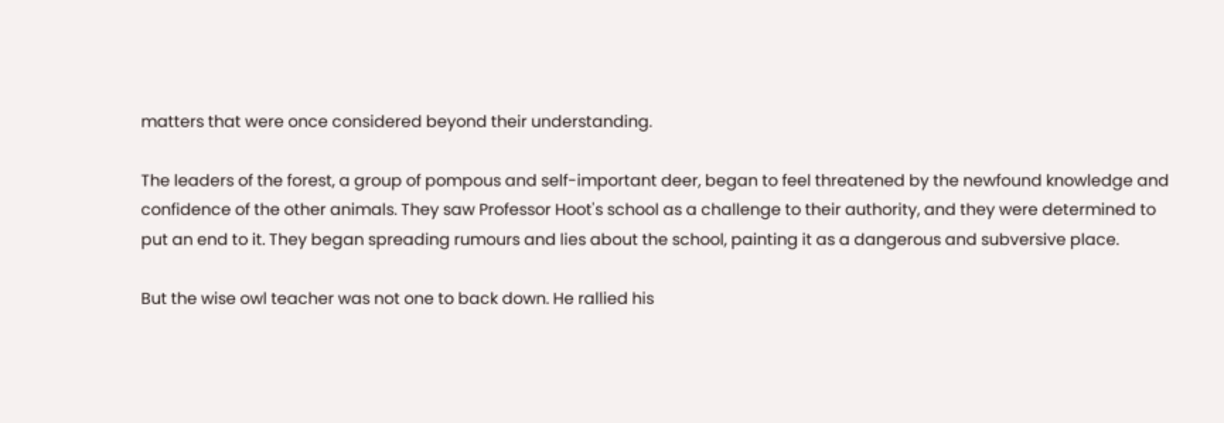matters that were once considered beyond their understanding.

The leaders of the forest, a group of pompous and self-important deer, began to feel threatened by the newfound knowledge and confidence of the other animals. They saw Professor Hoot's school as a challenge to their authority, and they were determined to put an end to it. They began spreading rumours and lies about the school, painting it as a dangerous and subversive place.

But the wise owl teacher was not one to back down. He rallied his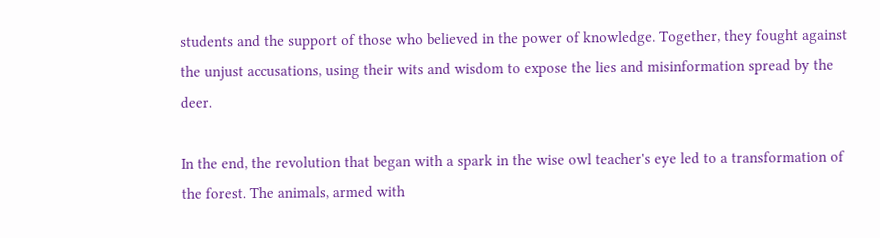students and the support of those who believed in the power of knowledge. Together, they fought against the unjust accusations, using their wits and wisdom to expose the lies and misinformation spread by the deer.

In the end, the revolution that began with a spark in the wise owl teacher's eye led to a transformation of the forest. The animals, armed with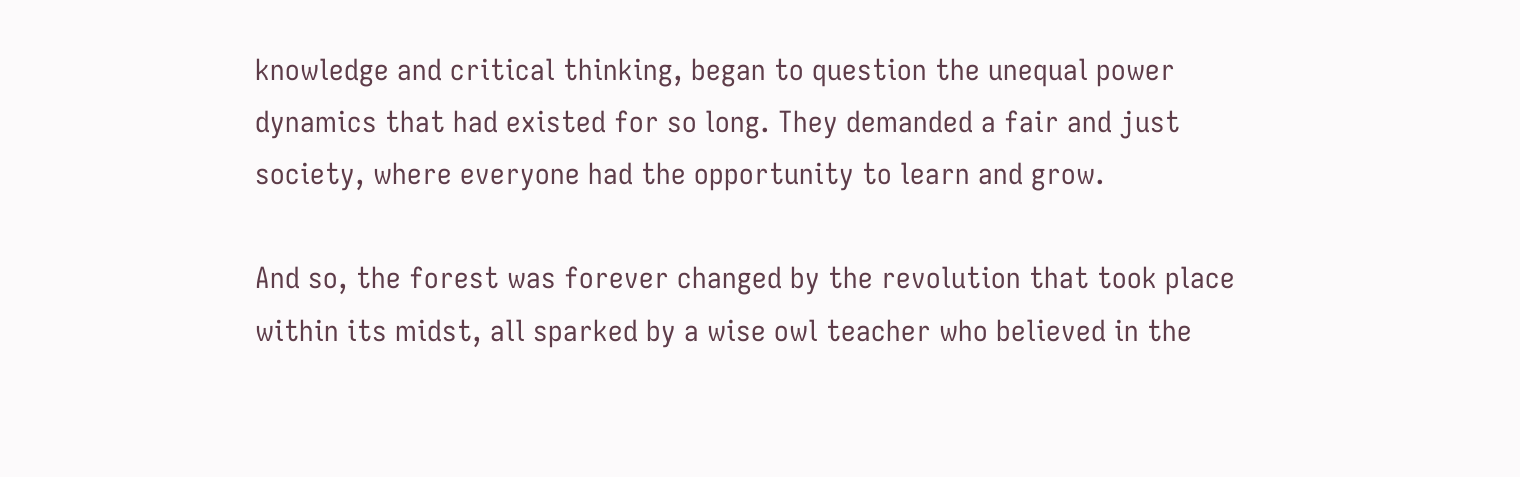knowledge and critical thinking, began to question the unequal power dynamics that had existed for so long. They demanded a fair and just society, where everyone had the opportunity to learn and grow.

And so, the forest was forever changed by the revolution that took place within its midst, all sparked by a wise owl teacher who believed in the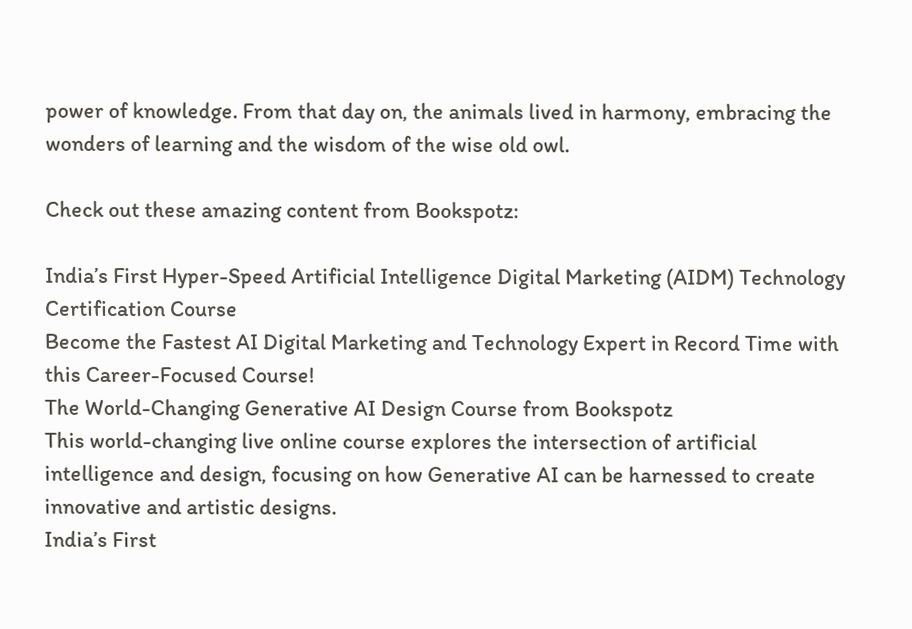power of knowledge. From that day on, the animals lived in harmony, embracing the wonders of learning and the wisdom of the wise old owl.

Check out these amazing content from Bookspotz:

India’s First Hyper-Speed Artificial Intelligence Digital Marketing (AIDM) Technology Certification Course
Become the Fastest AI Digital Marketing and Technology Expert in Record Time with this Career-Focused Course!
The World-Changing Generative AI Design Course from Bookspotz
This world-changing live online course explores the intersection of artificial intelligence and design, focusing on how Generative AI can be harnessed to create innovative and artistic designs.
India’s First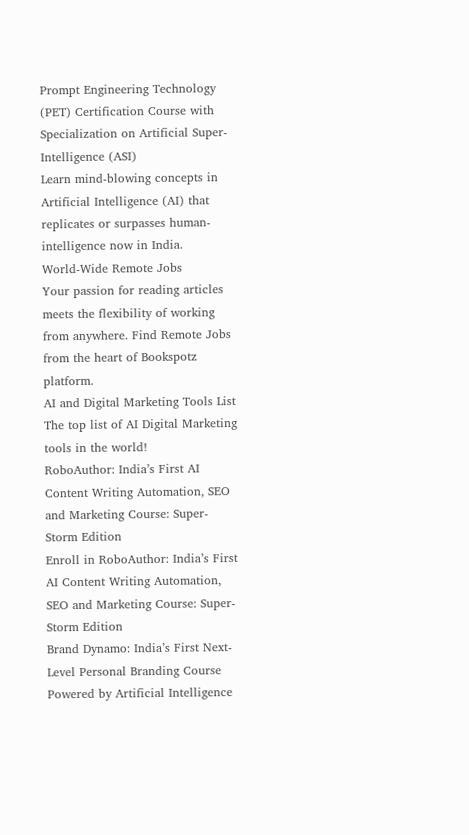Prompt Engineering Technology (PET) Certification Course with Specialization on Artificial Super-Intelligence (ASI)
Learn mind-blowing concepts in Artificial Intelligence (AI) that replicates or surpasses human-intelligence now in India.
World-Wide Remote Jobs
Your passion for reading articles meets the flexibility of working from anywhere. Find Remote Jobs from the heart of Bookspotz platform.
AI and Digital Marketing Tools List
The top list of AI Digital Marketing tools in the world!
RoboAuthor: India’s First AI Content Writing Automation, SEO and Marketing Course: Super-Storm Edition
Enroll in RoboAuthor: India’s First AI Content Writing Automation, SEO and Marketing Course: Super-Storm Edition
Brand Dynamo: India’s First Next-Level Personal Branding Course Powered by Artificial Intelligence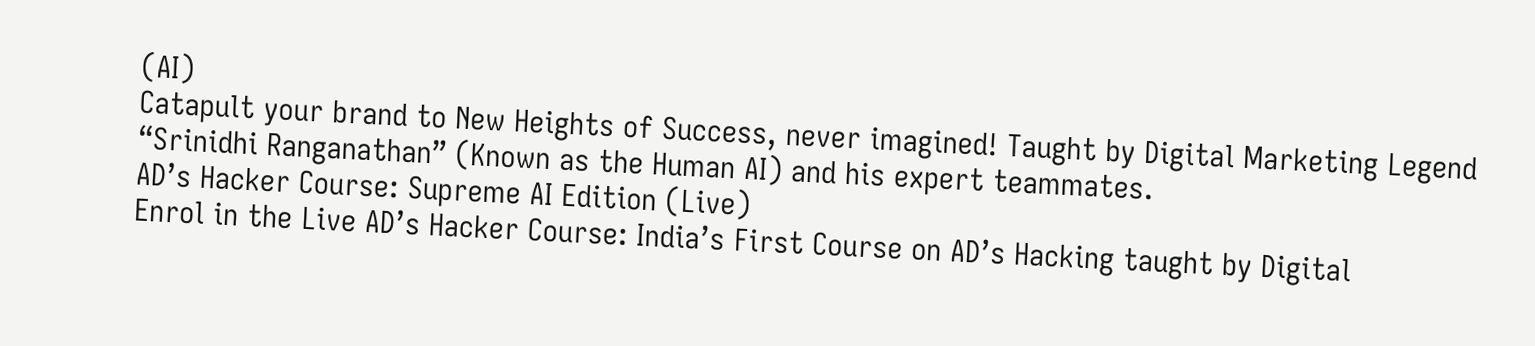(AI)
Catapult your brand to New Heights of Success, never imagined! Taught by Digital Marketing Legend “Srinidhi Ranganathan” (Known as the Human AI) and his expert teammates.
AD’s Hacker Course: Supreme AI Edition (Live)
Enrol in the Live AD’s Hacker Course: India’s First Course on AD’s Hacking taught by Digital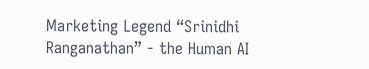Marketing Legend “Srinidhi Ranganathan” - the Human AI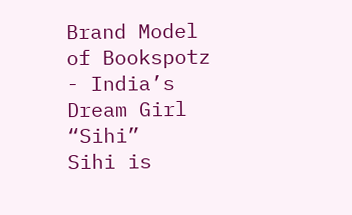Brand Model of Bookspotz - India’s Dream Girl “Sihi”
Sihi is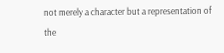not merely a character but a representation of the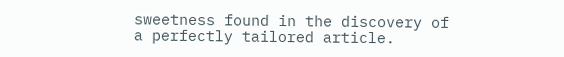sweetness found in the discovery of a perfectly tailored article.